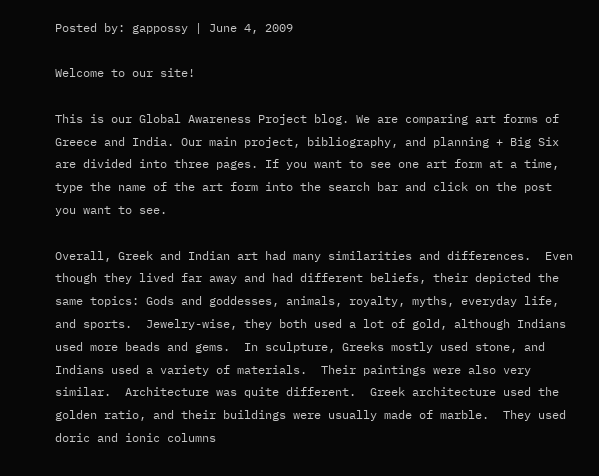Posted by: gappossy | June 4, 2009

Welcome to our site!

This is our Global Awareness Project blog. We are comparing art forms of Greece and India. Our main project, bibliography, and planning + Big Six are divided into three pages. If you want to see one art form at a time, type the name of the art form into the search bar and click on the post you want to see.

Overall, Greek and Indian art had many similarities and differences.  Even though they lived far away and had different beliefs, their depicted the same topics: Gods and goddesses, animals, royalty, myths, everyday life, and sports.  Jewelry-wise, they both used a lot of gold, although Indians used more beads and gems.  In sculpture, Greeks mostly used stone, and Indians used a variety of materials.  Their paintings were also very similar.  Architecture was quite different.  Greek architecture used the golden ratio, and their buildings were usually made of marble.  They used doric and ionic columns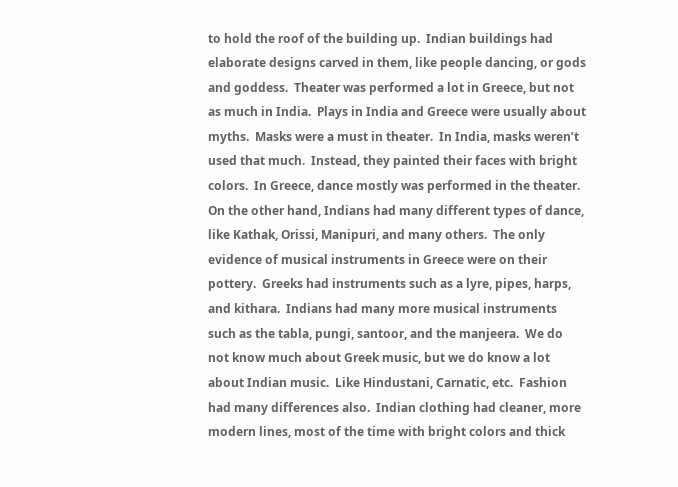to hold the roof of the building up.  Indian buildings had elaborate designs carved in them, like people dancing, or gods and goddess.  Theater was performed a lot in Greece, but not as much in India.  Plays in India and Greece were usually about myths.  Masks were a must in theater.  In India, masks weren’t used that much.  Instead, they painted their faces with bright colors.  In Greece, dance mostly was performed in the theater.  On the other hand, Indians had many different types of dance, like Kathak, Orissi, Manipuri, and many others.  The only evidence of musical instruments in Greece were on their pottery.  Greeks had instruments such as a lyre, pipes, harps, and kithara.  Indians had many more musical instruments such as the tabla, pungi, santoor, and the manjeera.  We do not know much about Greek music, but we do know a lot about Indian music.  Like Hindustani, Carnatic, etc.  Fashion had many differences also.  Indian clothing had cleaner, more modern lines, most of the time with bright colors and thick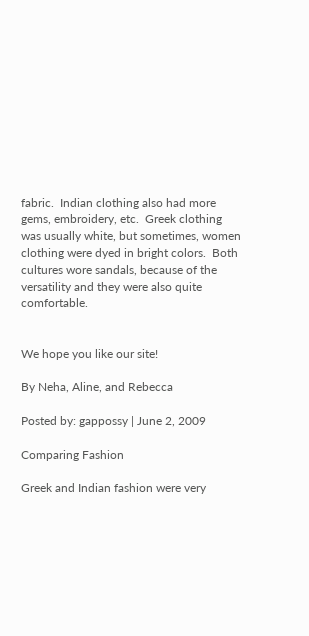fabric.  Indian clothing also had more gems, embroidery, etc.  Greek clothing was usually white, but sometimes, women clothing were dyed in bright colors.  Both cultures wore sandals, because of the versatility and they were also quite comfortable.


We hope you like our site!

By Neha, Aline, and Rebecca

Posted by: gappossy | June 2, 2009

Comparing Fashion

Greek and Indian fashion were very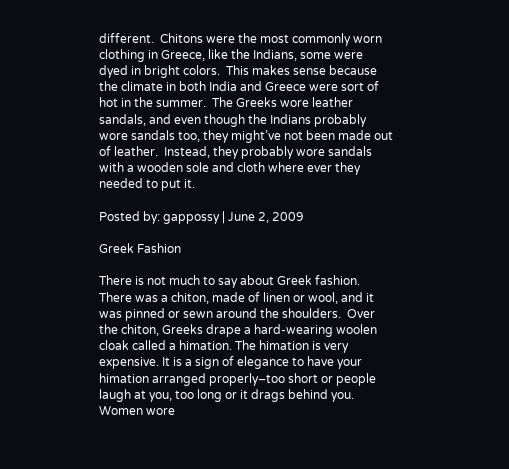different.  Chitons were the most commonly worn clothing in Greece, like the Indians, some were dyed in bright colors.  This makes sense because the climate in both India and Greece were sort of hot in the summer.  The Greeks wore leather sandals, and even though the Indians probably wore sandals too, they might’ve not been made out of leather.  Instead, they probably wore sandals with a wooden sole and cloth where ever they needed to put it.

Posted by: gappossy | June 2, 2009

Greek Fashion

There is not much to say about Greek fashion.  There was a chiton, made of linen or wool, and it was pinned or sewn around the shoulders.  Over the chiton, Greeks drape a hard-wearing woolen cloak called a himation. The himation is very expensive. It is a sign of elegance to have your himation arranged properly–too short or people laugh at you, too long or it drags behind you.  Women wore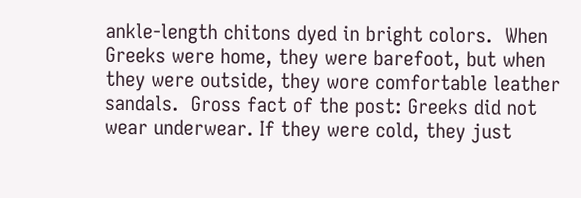ankle-length chitons dyed in bright colors.  When Greeks were home, they were barefoot, but when they were outside, they wore comfortable leather sandals.  Gross fact of the post: Greeks did not wear underwear. If they were cold, they just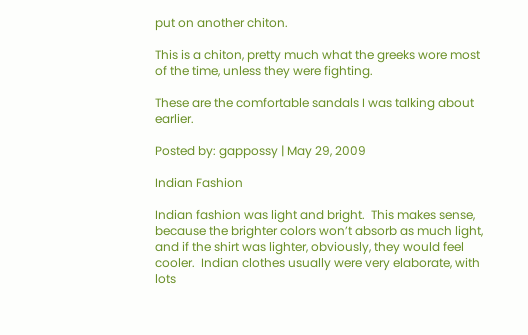put on another chiton.

This is a chiton, pretty much what the greeks wore most of the time, unless they were fighting.

These are the comfortable sandals I was talking about earlier.

Posted by: gappossy | May 29, 2009

Indian Fashion

Indian fashion was light and bright.  This makes sense, because the brighter colors won’t absorb as much light, and if the shirt was lighter, obviously, they would feel cooler.  Indian clothes usually were very elaborate, with lots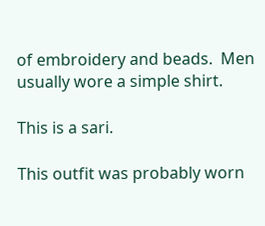of embroidery and beads.  Men usually wore a simple shirt.

This is a sari.

This outfit was probably worn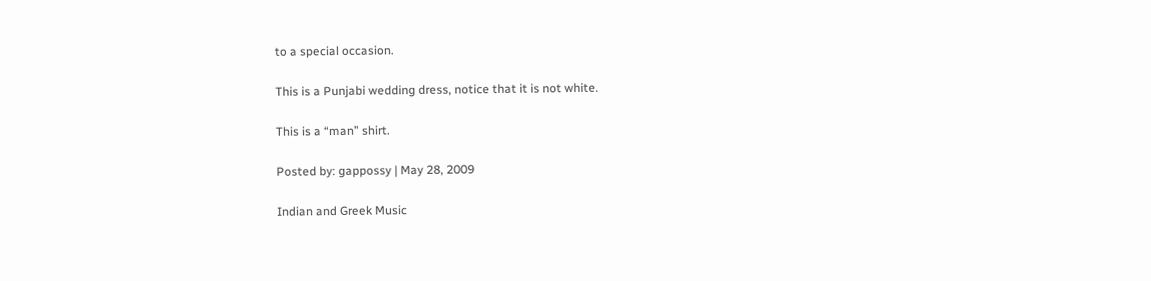to a special occasion.

This is a Punjabi wedding dress, notice that it is not white.

This is a “man” shirt.

Posted by: gappossy | May 28, 2009

Indian and Greek Music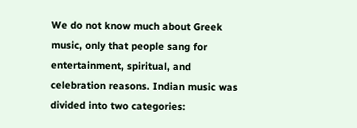We do not know much about Greek music, only that people sang for entertainment, spiritual, and celebration reasons. Indian music was divided into two categories: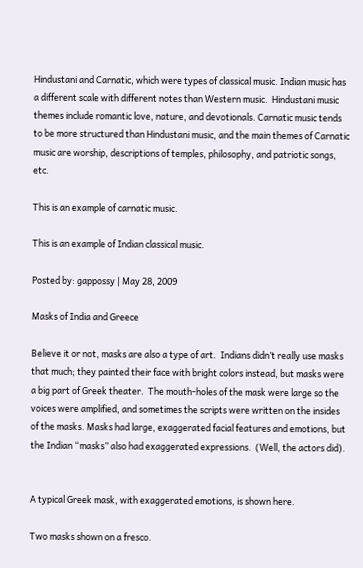Hindustani and Carnatic, which were types of classical music. Indian music has a different scale with different notes than Western music.  Hindustani music themes include romantic love, nature, and devotionals. Carnatic music tends to be more structured than Hindustani music, and the main themes of Carnatic music are worship, descriptions of temples, philosophy, and patriotic songs, etc.

This is an example of carnatic music.

This is an example of Indian classical music.

Posted by: gappossy | May 28, 2009

Masks of India and Greece

Believe it or not, masks are also a type of art.  Indians didn’t really use masks that much; they painted their face with bright colors instead, but masks were a big part of Greek theater.  The mouth-holes of the mask were large so the voices were amplified, and sometimes the scripts were written on the insides of the masks. Masks had large, exaggerated facial features and emotions, but the Indian “masks” also had exaggerated expressions.  (Well, the actors did).


A typical Greek mask, with exaggerated emotions, is shown here.

Two masks shown on a fresco.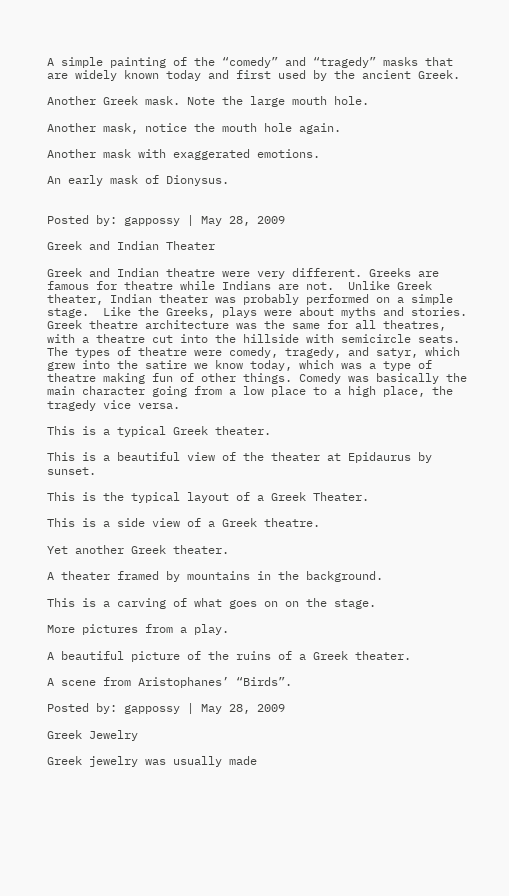A simple painting of the “comedy” and “tragedy” masks that are widely known today and first used by the ancient Greek.

Another Greek mask. Note the large mouth hole.

Another mask, notice the mouth hole again.

Another mask with exaggerated emotions.

An early mask of Dionysus.


Posted by: gappossy | May 28, 2009

Greek and Indian Theater

Greek and Indian theatre were very different. Greeks are famous for theatre while Indians are not.  Unlike Greek theater, Indian theater was probably performed on a simple stage.  Like the Greeks, plays were about myths and stories.  Greek theatre architecture was the same for all theatres, with a theatre cut into the hillside with semicircle seats. The types of theatre were comedy, tragedy, and satyr, which grew into the satire we know today, which was a type of theatre making fun of other things. Comedy was basically the main character going from a low place to a high place, the tragedy vice versa.

This is a typical Greek theater.

This is a beautiful view of the theater at Epidaurus by sunset.

This is the typical layout of a Greek Theater.

This is a side view of a Greek theatre.

Yet another Greek theater.

A theater framed by mountains in the background.

This is a carving of what goes on on the stage.

More pictures from a play.

A beautiful picture of the ruins of a Greek theater.

A scene from Aristophanes’ “Birds”.

Posted by: gappossy | May 28, 2009

Greek Jewelry

Greek jewelry was usually made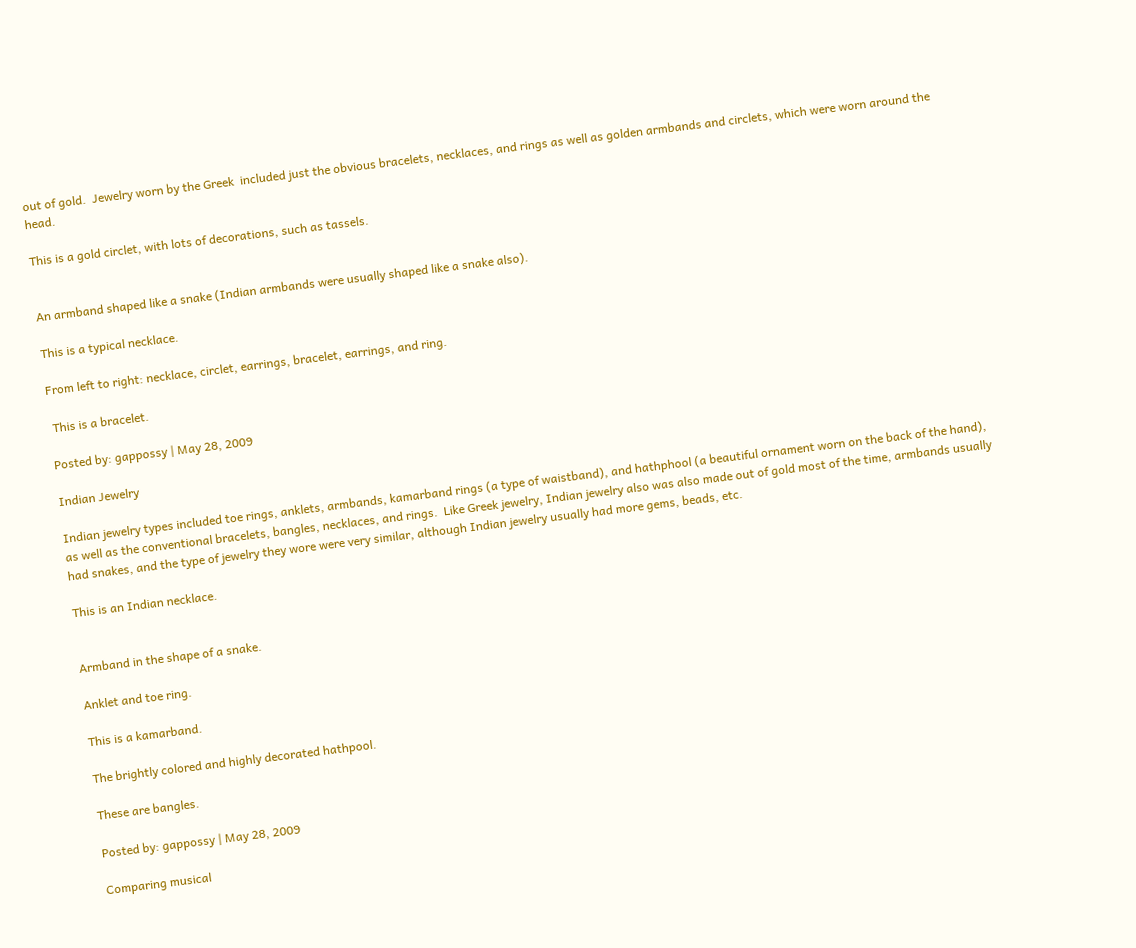out of gold.  Jewelry worn by the Greek  included just the obvious bracelets, necklaces, and rings as well as golden armbands and circlets, which were worn around the head.

This is a gold circlet, with lots of decorations, such as tassels.


An armband shaped like a snake (Indian armbands were usually shaped like a snake also).

This is a typical necklace.

From left to right: necklace, circlet, earrings, bracelet, earrings, and ring.

 This is a bracelet.

Posted by: gappossy | May 28, 2009

Indian Jewelry

Indian jewelry types included toe rings, anklets, armbands, kamarband rings (a type of waistband), and hathphool (a beautiful ornament worn on the back of the hand), as well as the conventional bracelets, bangles, necklaces, and rings.  Like Greek jewelry, Indian jewelry also was also made out of gold most of the time, armbands usually had snakes, and the type of jewelry they wore were very similar, although Indian jewelry usually had more gems, beads, etc.

This is an Indian necklace.


Armband in the shape of a snake.

Anklet and toe ring.

This is a kamarband.

The brightly colored and highly decorated hathpool.

These are bangles.

Posted by: gappossy | May 28, 2009

Comparing musical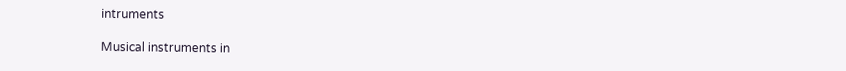intruments

Musical instruments in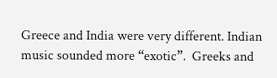Greece and India were very different. Indian music sounded more “exotic”.  Greeks and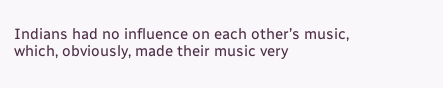Indians had no influence on each other’s music, which, obviously, made their music very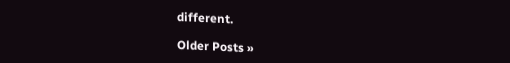different.

Older Posts »